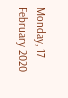Monday, 17 February 2020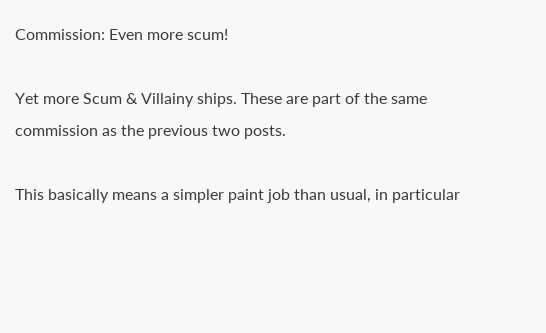Commission: Even more scum!

Yet more Scum & Villainy ships. These are part of the same commission as the previous two posts.

This basically means a simpler paint job than usual, in particular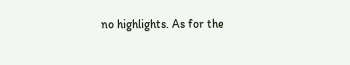no highlights. As for the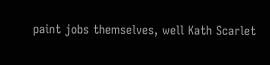paint jobs themselves, well Kath Scarlet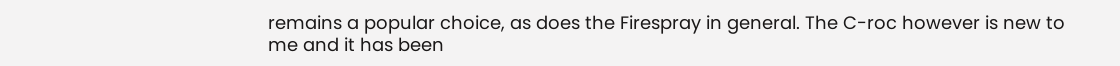remains a popular choice, as does the Firespray in general. The C-roc however is new to me and it has been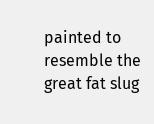painted to resemble the great fat slug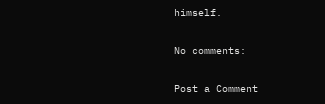himself.

No comments:

Post a Comment